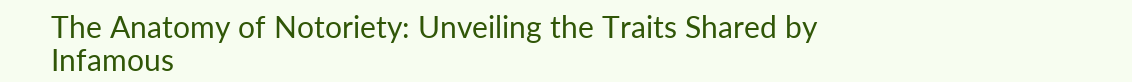The Anatomy of Notoriety: Unveiling the Traits Shared by Infamous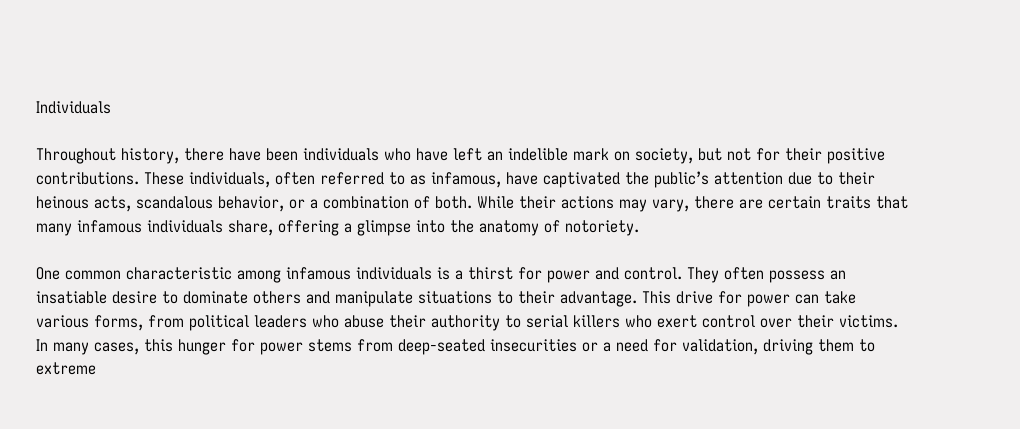Individuals

Throughout history, there have been individuals who have left an indelible mark on society, but not for their positive contributions. These individuals, often referred to as infamous, have captivated the public’s attention due to their heinous acts, scandalous behavior, or a combination of both. While their actions may vary, there are certain traits that many infamous individuals share, offering a glimpse into the anatomy of notoriety.

One common characteristic among infamous individuals is a thirst for power and control. They often possess an insatiable desire to dominate others and manipulate situations to their advantage. This drive for power can take various forms, from political leaders who abuse their authority to serial killers who exert control over their victims. In many cases, this hunger for power stems from deep-seated insecurities or a need for validation, driving them to extreme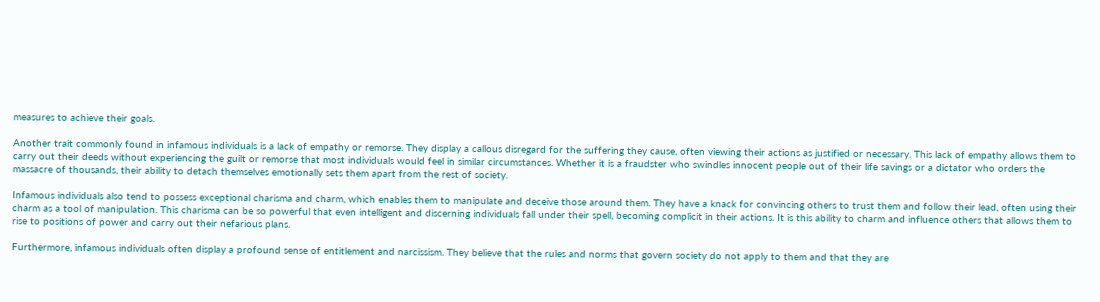measures to achieve their goals.

Another trait commonly found in infamous individuals is a lack of empathy or remorse. They display a callous disregard for the suffering they cause, often viewing their actions as justified or necessary. This lack of empathy allows them to carry out their deeds without experiencing the guilt or remorse that most individuals would feel in similar circumstances. Whether it is a fraudster who swindles innocent people out of their life savings or a dictator who orders the massacre of thousands, their ability to detach themselves emotionally sets them apart from the rest of society.

Infamous individuals also tend to possess exceptional charisma and charm, which enables them to manipulate and deceive those around them. They have a knack for convincing others to trust them and follow their lead, often using their charm as a tool of manipulation. This charisma can be so powerful that even intelligent and discerning individuals fall under their spell, becoming complicit in their actions. It is this ability to charm and influence others that allows them to rise to positions of power and carry out their nefarious plans.

Furthermore, infamous individuals often display a profound sense of entitlement and narcissism. They believe that the rules and norms that govern society do not apply to them and that they are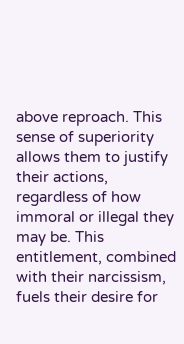above reproach. This sense of superiority allows them to justify their actions, regardless of how immoral or illegal they may be. This entitlement, combined with their narcissism, fuels their desire for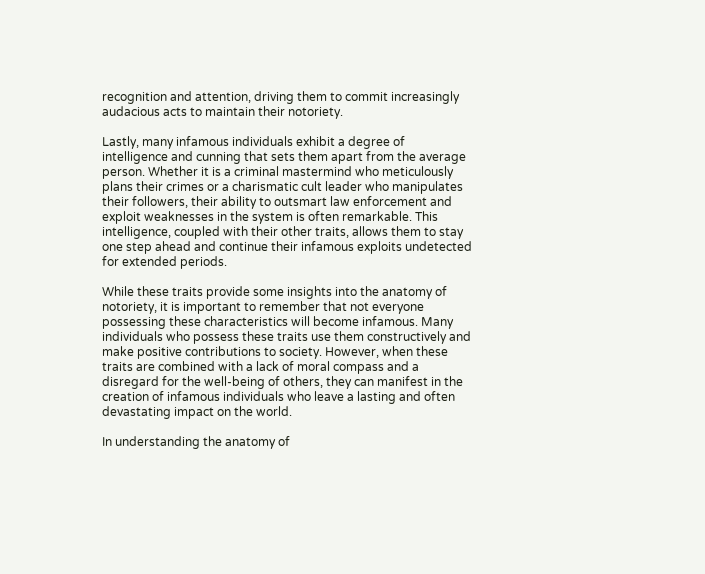recognition and attention, driving them to commit increasingly audacious acts to maintain their notoriety.

Lastly, many infamous individuals exhibit a degree of intelligence and cunning that sets them apart from the average person. Whether it is a criminal mastermind who meticulously plans their crimes or a charismatic cult leader who manipulates their followers, their ability to outsmart law enforcement and exploit weaknesses in the system is often remarkable. This intelligence, coupled with their other traits, allows them to stay one step ahead and continue their infamous exploits undetected for extended periods.

While these traits provide some insights into the anatomy of notoriety, it is important to remember that not everyone possessing these characteristics will become infamous. Many individuals who possess these traits use them constructively and make positive contributions to society. However, when these traits are combined with a lack of moral compass and a disregard for the well-being of others, they can manifest in the creation of infamous individuals who leave a lasting and often devastating impact on the world.

In understanding the anatomy of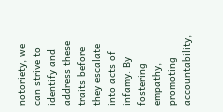notoriety, we can strive to identify and address these traits before they escalate into acts of infamy. By fostering empathy, promoting accountability,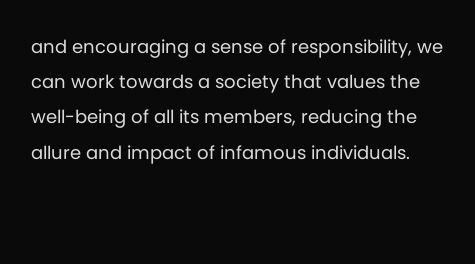and encouraging a sense of responsibility, we can work towards a society that values the well-being of all its members, reducing the allure and impact of infamous individuals.